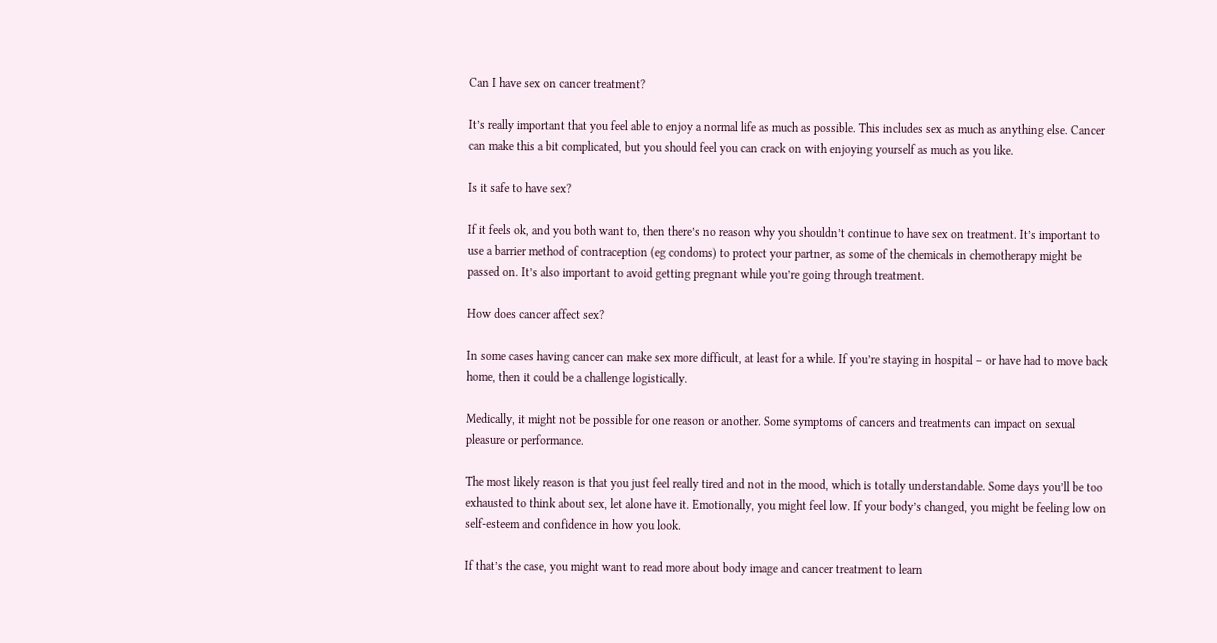Can I have sex on cancer treatment?

It’s really important that you feel able to enjoy a normal life as much as possible. This includes sex as much as anything else. Cancer can make this a bit complicated, but you should feel you can crack on with enjoying yourself as much as you like.

Is it safe to have sex?

If it feels ok, and you both want to, then there’s no reason why you shouldn’t continue to have sex on treatment. It’s important to use a barrier method of contraception (eg condoms) to protect your partner, as some of the chemicals in chemotherapy might be passed on. It’s also important to avoid getting pregnant while you’re going through treatment.

How does cancer affect sex?

In some cases having cancer can make sex more difficult, at least for a while. If you’re staying in hospital – or have had to move back home, then it could be a challenge logistically.

Medically, it might not be possible for one reason or another. Some symptoms of cancers and treatments can impact on sexual pleasure or performance.

The most likely reason is that you just feel really tired and not in the mood, which is totally understandable. Some days you’ll be too exhausted to think about sex, let alone have it. Emotionally, you might feel low. If your body’s changed, you might be feeling low on self-esteem and confidence in how you look.

If that’s the case, you might want to read more about body image and cancer treatment to learn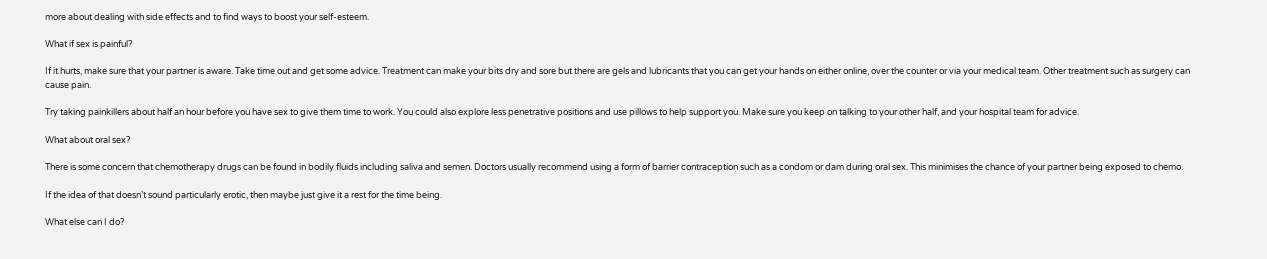more about dealing with side effects and to find ways to boost your self-esteem.

What if sex is painful?

If it hurts, make sure that your partner is aware. Take time out and get some advice. Treatment can make your bits dry and sore but there are gels and lubricants that you can get your hands on either online, over the counter or via your medical team. Other treatment such as surgery can cause pain.

Try taking painkillers about half an hour before you have sex to give them time to work. You could also explore less penetrative positions and use pillows to help support you. Make sure you keep on talking to your other half, and your hospital team for advice.

What about oral sex?

There is some concern that chemotherapy drugs can be found in bodily fluids including saliva and semen. Doctors usually recommend using a form of barrier contraception such as a condom or dam during oral sex. This minimises the chance of your partner being exposed to chemo.

If the idea of that doesn’t sound particularly erotic, then maybe just give it a rest for the time being.

What else can I do?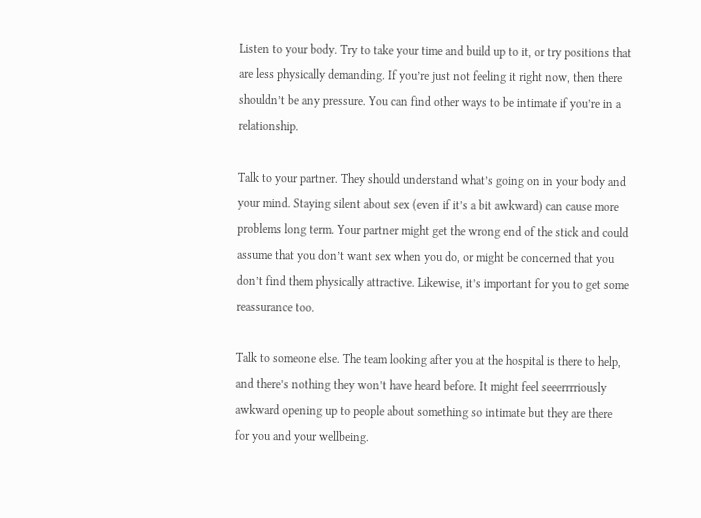Listen to your body. Try to take your time and build up to it, or try positions that are less physically demanding. If you’re just not feeling it right now, then there shouldn’t be any pressure. You can find other ways to be intimate if you’re in a relationship.

Talk to your partner. They should understand what’s going on in your body and your mind. Staying silent about sex (even if it’s a bit awkward) can cause more problems long term. Your partner might get the wrong end of the stick and could assume that you don’t want sex when you do, or might be concerned that you don’t find them physically attractive. Likewise, it’s important for you to get some reassurance too.

Talk to someone else. The team looking after you at the hospital is there to help, and there’s nothing they won’t have heard before. It might feel seeerrrriously awkward opening up to people about something so intimate but they are there for you and your wellbeing.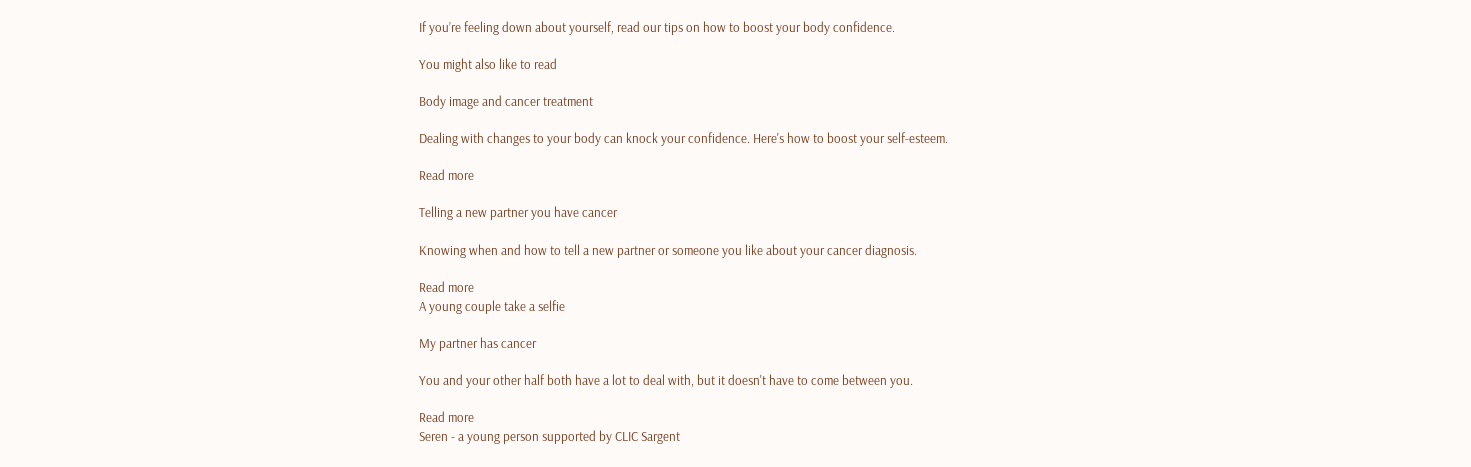If you’re feeling down about yourself, read our tips on how to boost your body confidence.

You might also like to read

Body image and cancer treatment

Dealing with changes to your body can knock your confidence. Here's how to boost your self-esteem.

Read more

Telling a new partner you have cancer

Knowing when and how to tell a new partner or someone you like about your cancer diagnosis.

Read more
A young couple take a selfie

My partner has cancer

You and your other half both have a lot to deal with, but it doesn't have to come between you.

Read more
Seren - a young person supported by CLIC Sargent